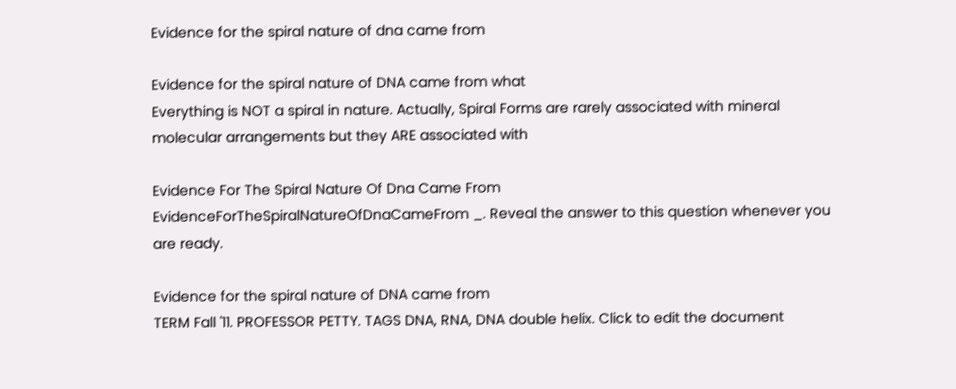Evidence for the spiral nature of dna came from

Evidence for the spiral nature of DNA came from what
Everything is NOT a spiral in nature. Actually, Spiral Forms are rarely associated with mineral molecular arrangements but they ARE associated with

Evidence For The Spiral Nature Of Dna Came From
EvidenceForTheSpiralNatureOfDnaCameFrom _. Reveal the answer to this question whenever you are ready.

Evidence for the spiral nature of DNA came from
TERM Fall '11. PROFESSOR PETTY. TAGS DNA, RNA, DNA double helix. Click to edit the document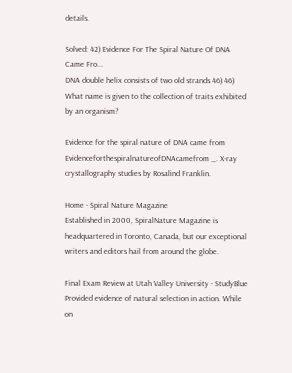details.

Solved: 42) Evidence For The Spiral Nature Of DNA Came Fro...
DNA double helix consists of two old strands 46) 46) What name is given to the collection of traits exhibited by an organism?

Evidence for the spiral nature of DNA came from
EvidenceforthespiralnatureofDNAcamefrom _. X-ray crystallography studies by Rosalind Franklin.

Home - Spiral Nature Magazine
Established in 2000, SpiralNature Magazine is headquartered in Toronto, Canada, but our exceptional writers and editors hail from around the globe.

Final Exam Review at Utah Valley University - StudyBlue
Provided evidence of natural selection in action. While on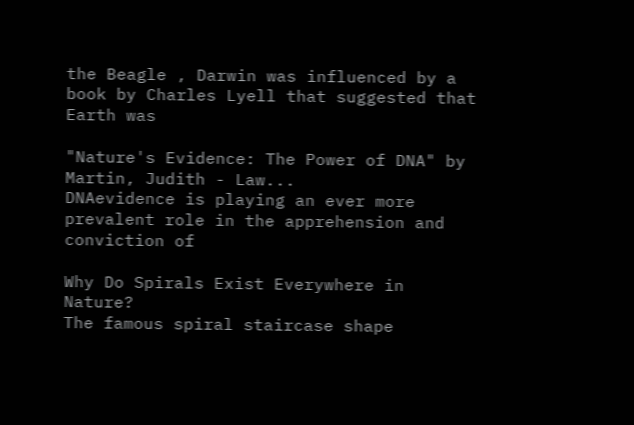the Beagle , Darwin was influenced by a book by Charles Lyell that suggested that Earth was

"Nature's Evidence: The Power of DNA" by Martin, Judith - Law...
DNAevidence is playing an ever more prevalent role in the apprehension and conviction of

Why Do Spirals Exist Everywhere in Nature?
The famous spiral staircase shape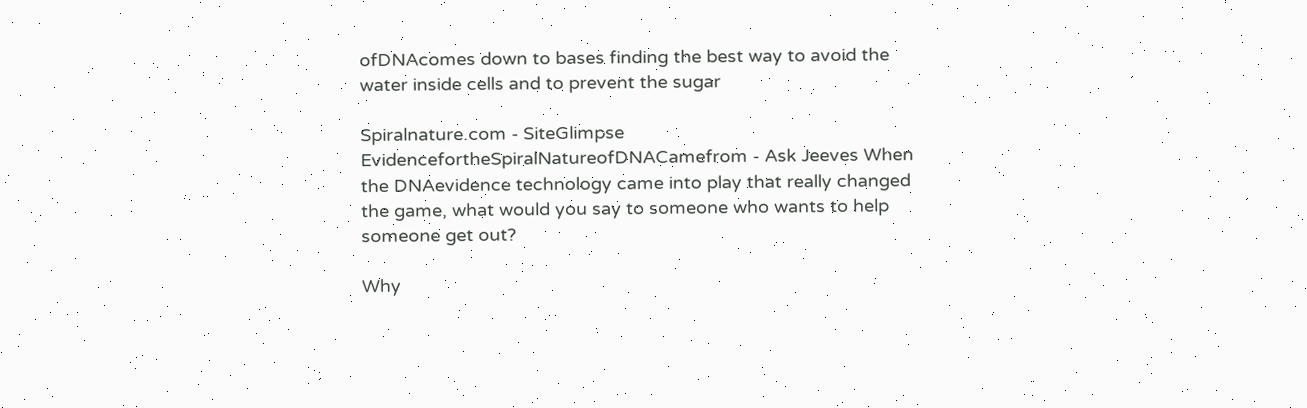ofDNAcomes down to bases finding the best way to avoid the water inside cells and to prevent the sugar

Spiralnature.com - SiteGlimpse
EvidencefortheSpiralNatureofDNACamefrom - Ask Jeeves When the DNAevidence technology came into play that really changed the game, what would you say to someone who wants to help someone get out?

Why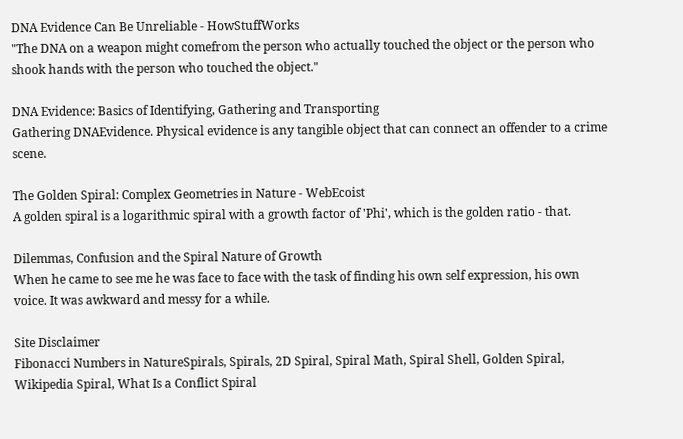DNA Evidence Can Be Unreliable - HowStuffWorks
"The DNA on a weapon might comefrom the person who actually touched the object or the person who shook hands with the person who touched the object."

DNA Evidence: Basics of Identifying, Gathering and Transporting
Gathering DNAEvidence. Physical evidence is any tangible object that can connect an offender to a crime scene.

The Golden Spiral: Complex Geometries in Nature - WebEcoist
A golden spiral is a logarithmic spiral with a growth factor of 'Phi', which is the golden ratio - that.

Dilemmas, Confusion and the Spiral Nature of Growth
When he came to see me he was face to face with the task of finding his own self expression, his own voice. It was awkward and messy for a while.

Site Disclaimer
Fibonacci Numbers in NatureSpirals, Spirals, 2D Spiral, Spiral Math, Spiral Shell, Golden Spiral, Wikipedia Spiral, What Is a Conflict Spiral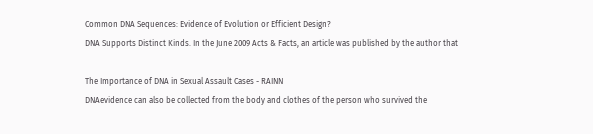Common DNA Sequences: Evidence of Evolution or Efficient Design?
DNA Supports Distinct Kinds. In the June 2009 Acts & Facts, an article was published by the author that

The Importance of DNA in Sexual Assault Cases - RAINN
DNAevidence can also be collected from the body and clothes of the person who survived the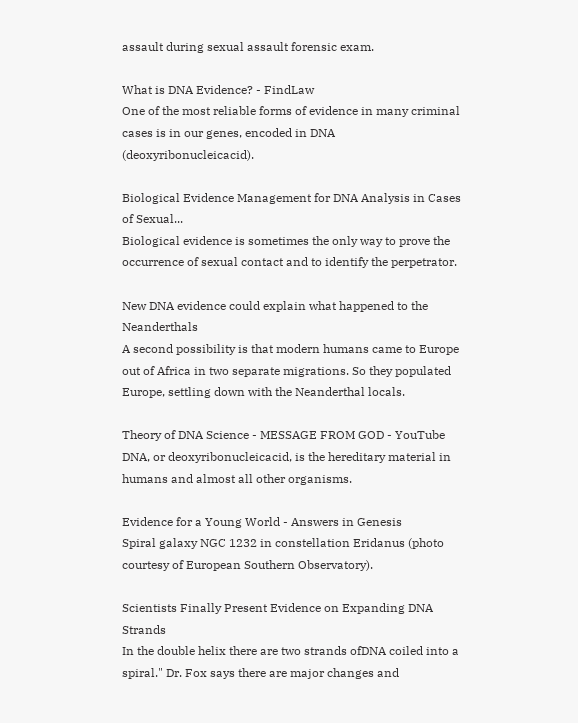assault during sexual assault forensic exam.

What is DNA Evidence? - FindLaw
One of the most reliable forms of evidence in many criminal cases is in our genes, encoded in DNA (deoxyribonucleicacid).

Biological Evidence Management for DNA Analysis in Cases of Sexual...
Biological evidence is sometimes the only way to prove the occurrence of sexual contact and to identify the perpetrator.

New DNA evidence could explain what happened to the Neanderthals
A second possibility is that modern humans came to Europe out of Africa in two separate migrations. So they populated Europe, settling down with the Neanderthal locals.

Theory of DNA Science - MESSAGE FROM GOD - YouTube
DNA, or deoxyribonucleicacid, is the hereditary material in humans and almost all other organisms.

Evidence for a Young World - Answers in Genesis
Spiral galaxy NGC 1232 in constellation Eridanus (photo courtesy of European Southern Observatory).

Scientists Finally Present Evidence on Expanding DNA Strands
In the double helix there are two strands ofDNA coiled into a spiral." Dr. Fox says there are major changes and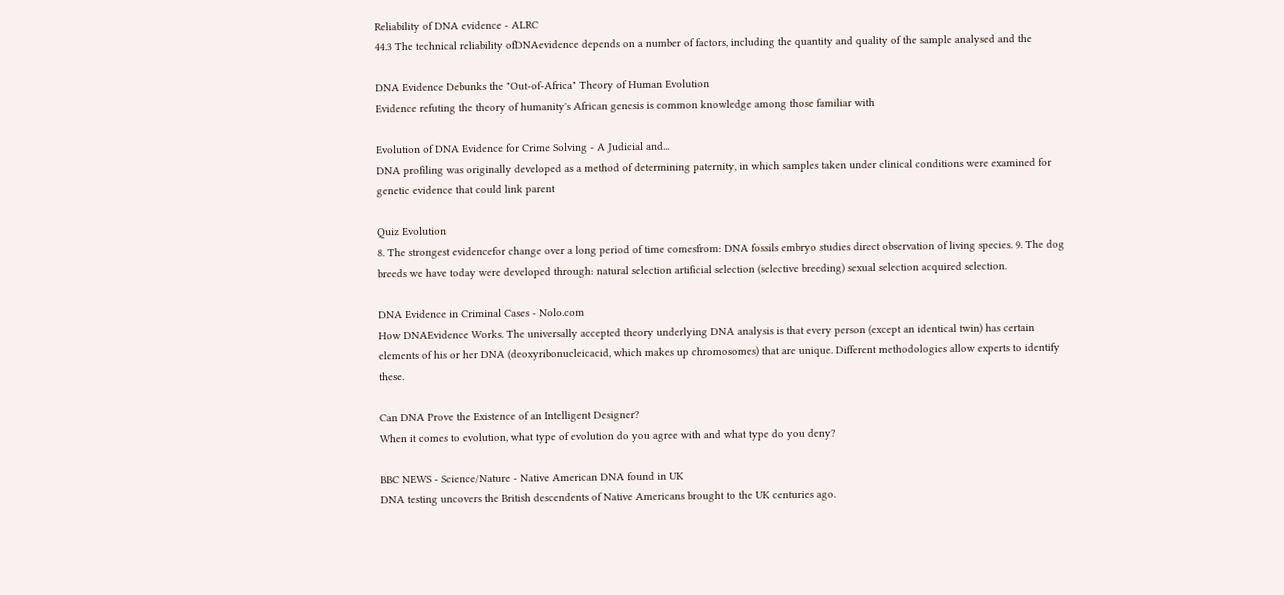Reliability of DNA evidence - ALRC
44.3 The technical reliability ofDNAevidence depends on a number of factors, including the quantity and quality of the sample analysed and the

DNA Evidence Debunks the "Out-of-Africa" Theory of Human Evolution
Evidence refuting the theory of humanity's African genesis is common knowledge among those familiar with

Evolution of DNA Evidence for Crime Solving - A Judicial and...
DNA profiling was originally developed as a method of determining paternity, in which samples taken under clinical conditions were examined for genetic evidence that could link parent

Quiz Evolution
8. The strongest evidencefor change over a long period of time comesfrom: DNA fossils embryo studies direct observation of living species. 9. The dog breeds we have today were developed through: natural selection artificial selection (selective breeding) sexual selection acquired selection.

DNA Evidence in Criminal Cases - Nolo.com
How DNAEvidence Works. The universally accepted theory underlying DNA analysis is that every person (except an identical twin) has certain elements of his or her DNA (deoxyribonucleicacid, which makes up chromosomes) that are unique. Different methodologies allow experts to identify these.

Can DNA Prove the Existence of an Intelligent Designer?
When it comes to evolution, what type of evolution do you agree with and what type do you deny?

BBC NEWS - Science/Nature - Native American DNA found in UK
DNA testing uncovers the British descendents of Native Americans brought to the UK centuries ago.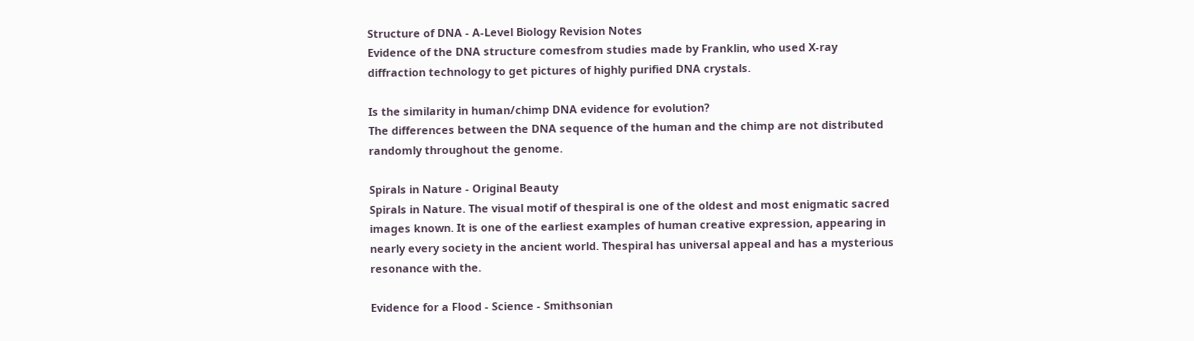Structure of DNA - A-Level Biology Revision Notes
Evidence of the DNA structure comesfrom studies made by Franklin, who used X-ray diffraction technology to get pictures of highly purified DNA crystals.

Is the similarity in human/chimp DNA evidence for evolution?
The differences between the DNA sequence of the human and the chimp are not distributed randomly throughout the genome.

Spirals in Nature - Original Beauty
Spirals in Nature. The visual motif of thespiral is one of the oldest and most enigmatic sacred images known. It is one of the earliest examples of human creative expression, appearing in nearly every society in the ancient world. Thespiral has universal appeal and has a mysterious resonance with the.

Evidence for a Flood - Science - Smithsonian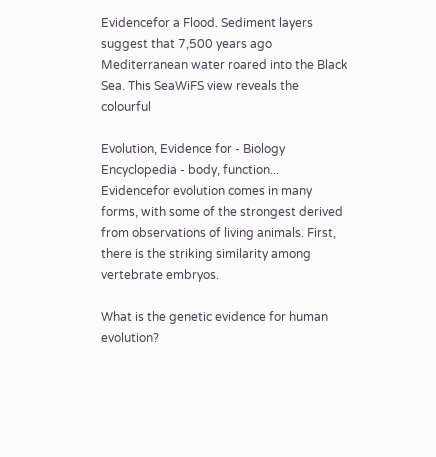Evidencefor a Flood. Sediment layers suggest that 7,500 years ago Mediterranean water roared into the Black Sea. This SeaWiFS view reveals the colourful

Evolution, Evidence for - Biology Encyclopedia - body, function...
Evidencefor evolution comes in many forms, with some of the strongest derived from observations of living animals. First, there is the striking similarity among vertebrate embryos.

What is the genetic evidence for human evolution?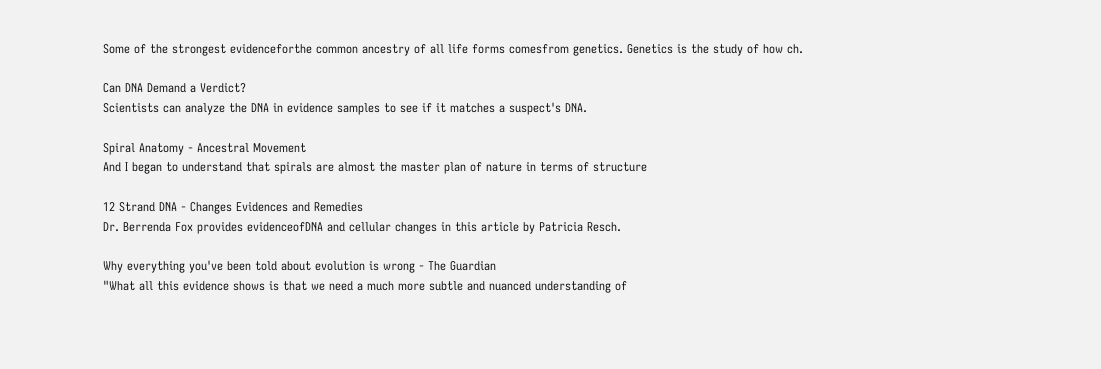Some of the strongest evidenceforthe common ancestry of all life forms comesfrom genetics. Genetics is the study of how ch.

Can DNA Demand a Verdict?
Scientists can analyze the DNA in evidence samples to see if it matches a suspect's DNA.

Spiral Anatomy - Ancestral Movement
And I began to understand that spirals are almost the master plan of nature in terms of structure

12 Strand DNA - Changes Evidences and Remedies
Dr. Berrenda Fox provides evidenceofDNA and cellular changes in this article by Patricia Resch.

Why everything you've been told about evolution is wrong - The Guardian
"What all this evidence shows is that we need a much more subtle and nuanced understanding of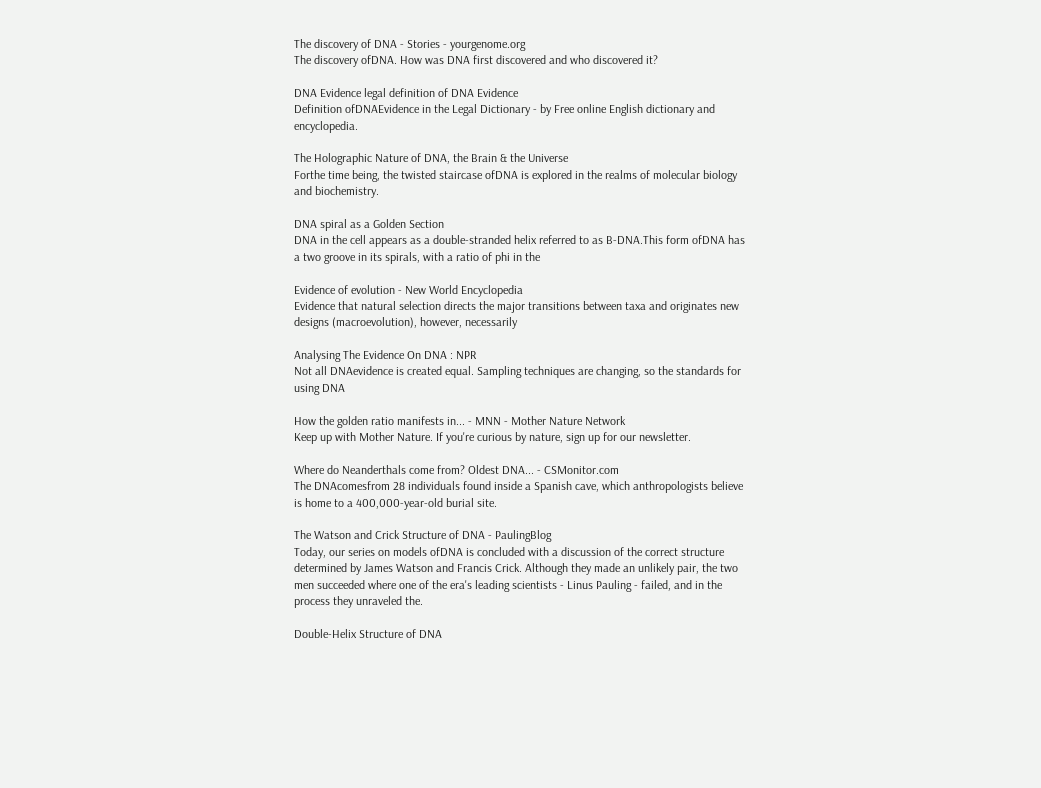The discovery of DNA - Stories - yourgenome.org
The discovery ofDNA. How was DNA first discovered and who discovered it?

DNA Evidence legal definition of DNA Evidence
Definition ofDNAEvidence in the Legal Dictionary - by Free online English dictionary and encyclopedia.

The Holographic Nature of DNA, the Brain & the Universe
Forthe time being, the twisted staircase ofDNA is explored in the realms of molecular biology and biochemistry.

DNA spiral as a Golden Section
DNA in the cell appears as a double-stranded helix referred to as B-DNA.This form ofDNA has a two groove in its spirals, with a ratio of phi in the

Evidence of evolution - New World Encyclopedia
Evidence that natural selection directs the major transitions between taxa and originates new designs (macroevolution), however, necessarily

Analysing The Evidence On DNA : NPR
Not all DNAevidence is created equal. Sampling techniques are changing, so the standards for using DNA

How the golden ratio manifests in... - MNN - Mother Nature Network
Keep up with Mother Nature. If you're curious by nature, sign up for our newsletter.

Where do Neanderthals come from? Oldest DNA... - CSMonitor.com
The DNAcomesfrom 28 individuals found inside a Spanish cave, which anthropologists believe is home to a 400,000-year-old burial site.

The Watson and Crick Structure of DNA - PaulingBlog
Today, our series on models ofDNA is concluded with a discussion of the correct structure determined by James Watson and Francis Crick. Although they made an unlikely pair, the two men succeeded where one of the era's leading scientists - Linus Pauling - failed, and in the process they unraveled the.

Double-Helix Structure of DNA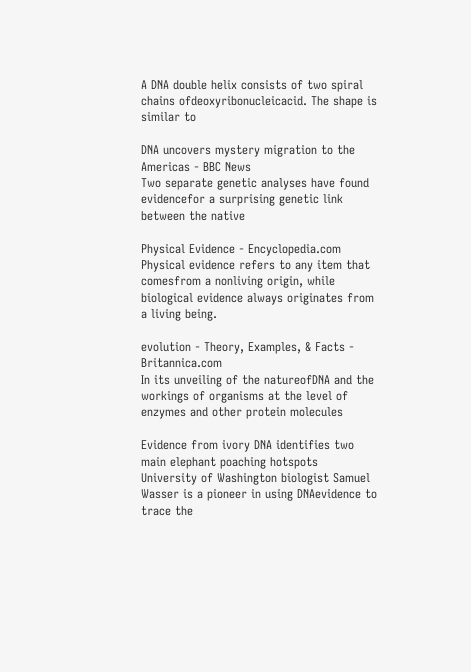A DNA double helix consists of two spiral chains ofdeoxyribonucleicacid. The shape is similar to

DNA uncovers mystery migration to the Americas - BBC News
Two separate genetic analyses have found evidencefor a surprising genetic link between the native

Physical Evidence - Encyclopedia.com
Physical evidence refers to any item that comesfrom a nonliving origin, while biological evidence always originates from a living being.

evolution - Theory, Examples, & Facts - Britannica.com
In its unveiling of the natureofDNA and the workings of organisms at the level of enzymes and other protein molecules

Evidence from ivory DNA identifies two main elephant poaching hotspots
University of Washington biologist Samuel Wasser is a pioneer in using DNAevidence to trace the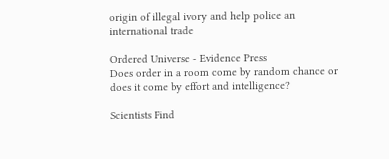origin of illegal ivory and help police an international trade

Ordered Universe - Evidence Press
Does order in a room come by random chance or does it come by effort and intelligence?

Scientists Find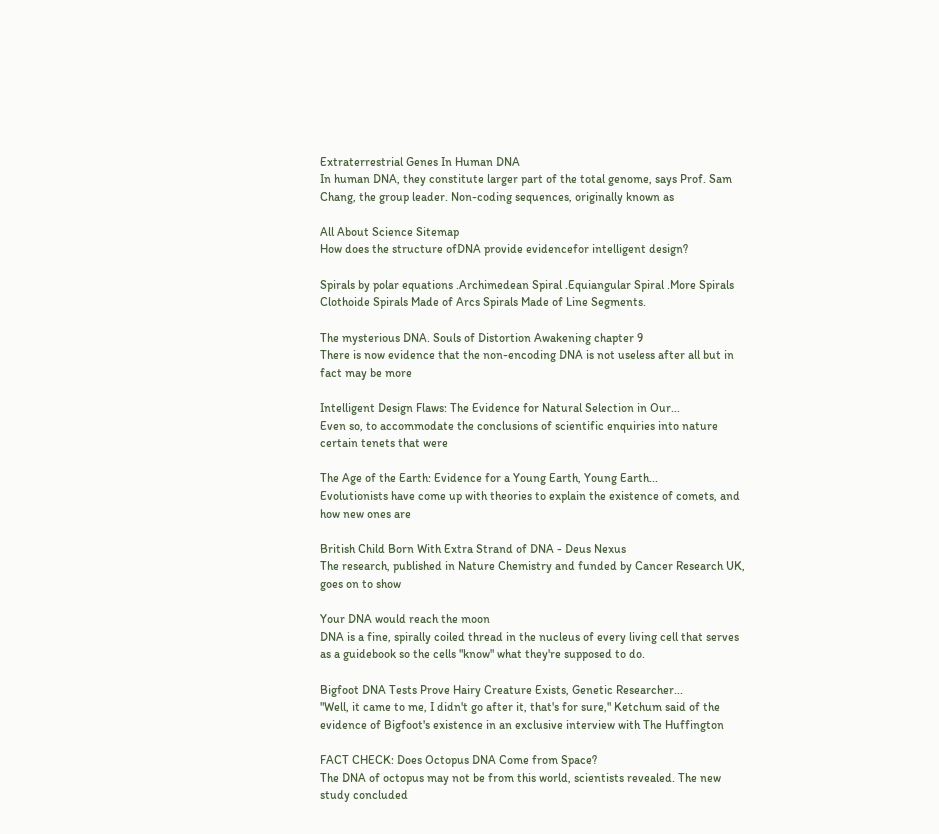Extraterrestrial Genes In Human DNA
In human DNA, they constitute larger part of the total genome, says Prof. Sam Chang, the group leader. Non-coding sequences, originally known as

All About Science Sitemap
How does the structure ofDNA provide evidencefor intelligent design?

Spirals by polar equations .Archimedean Spiral .Equiangular Spiral .More Spirals Clothoide Spirals Made of Arcs Spirals Made of Line Segments.

The mysterious DNA. Souls of Distortion Awakening chapter 9
There is now evidence that the non-encoding DNA is not useless after all but in fact may be more

Intelligent Design Flaws: The Evidence for Natural Selection in Our...
Even so, to accommodate the conclusions of scientific enquiries into nature certain tenets that were

The Age of the Earth: Evidence for a Young Earth, Young Earth...
Evolutionists have come up with theories to explain the existence of comets, and how new ones are

British Child Born With Extra Strand of DNA - Deus Nexus
The research, published in Nature Chemistry and funded by Cancer Research UK, goes on to show

Your DNA would reach the moon
DNA is a fine, spirally coiled thread in the nucleus of every living cell that serves as a guidebook so the cells "know" what they're supposed to do.

Bigfoot DNA Tests Prove Hairy Creature Exists, Genetic Researcher...
"Well, it came to me, I didn't go after it, that's for sure," Ketchum said of the evidence of Bigfoot's existence in an exclusive interview with The Huffington

FACT CHECK: Does Octopus DNA Come from Space?
The DNA of octopus may not be from this world, scientists revealed. The new study concluded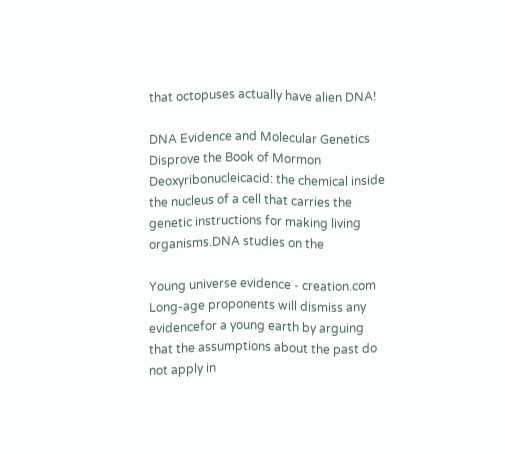that octopuses actually have alien DNA!

DNA Evidence and Molecular Genetics Disprove the Book of Mormon
Deoxyribonucleicacid: the chemical inside the nucleus of a cell that carries the genetic instructions for making living organisms.DNA studies on the

Young universe evidence - creation.com
Long-age proponents will dismiss any evidencefor a young earth by arguing that the assumptions about the past do not apply in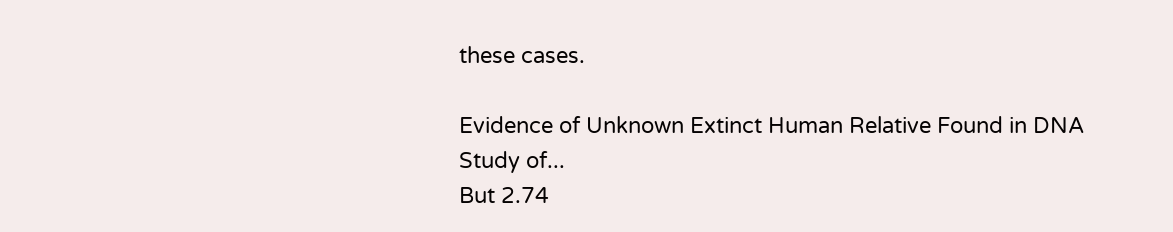these cases.

Evidence of Unknown Extinct Human Relative Found in DNA Study of...
But 2.74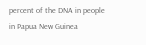percent of the DNA in people in Papua New Guinea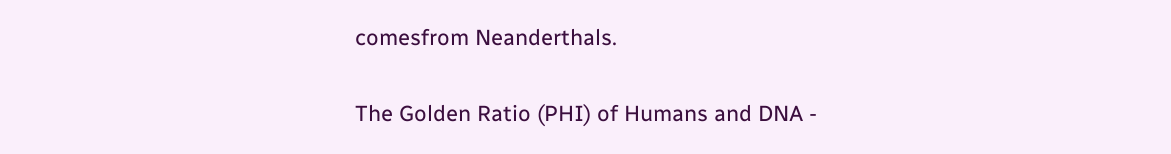comesfrom Neanderthals.

The Golden Ratio (PHI) of Humans and DNA -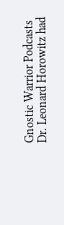Gnostic Warrior Podcasts
Dr. Leonard Horowitz had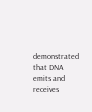demonstrated that DNA emits and receives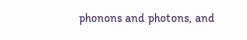phonons and photons, and